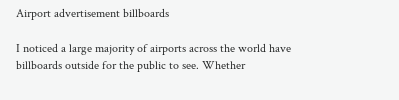Airport advertisement billboards

I noticed a large majority of airports across the world have billboards outside for the public to see. Whether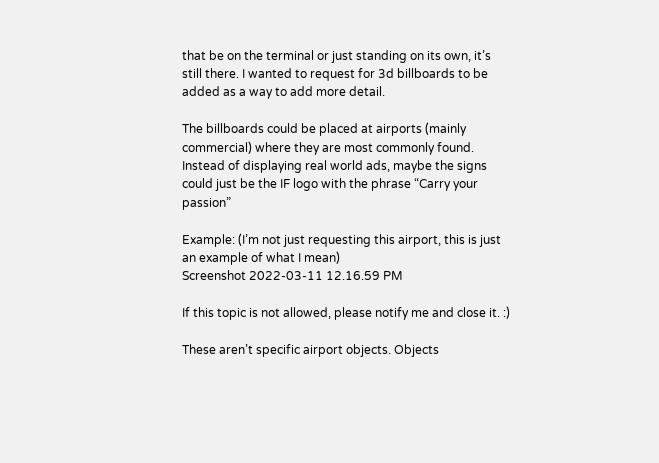that be on the terminal or just standing on its own, it’s still there. I wanted to request for 3d billboards to be added as a way to add more detail.

The billboards could be placed at airports (mainly commercial) where they are most commonly found. Instead of displaying real world ads, maybe the signs could just be the IF logo with the phrase “Carry your passion”

Example: (I’m not just requesting this airport, this is just an example of what I mean)
Screenshot 2022-03-11 12.16.59 PM

If this topic is not allowed, please notify me and close it. :)

These aren’t specific airport objects. Objects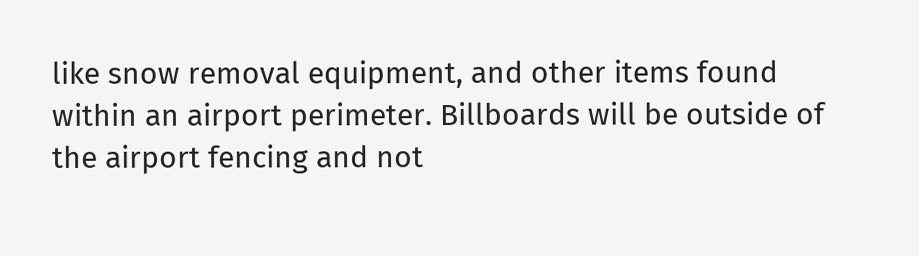like snow removal equipment, and other items found within an airport perimeter. Billboards will be outside of the airport fencing and not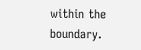within the boundary.